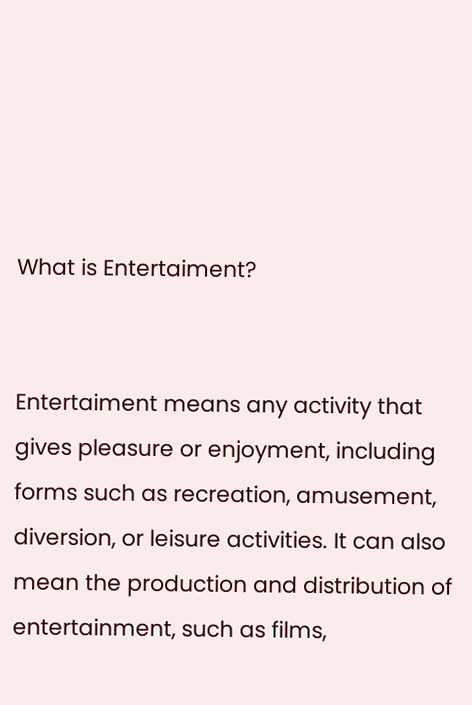What is Entertaiment?


Entertaiment means any activity that gives pleasure or enjoyment, including forms such as recreation, amusement, diversion, or leisure activities. It can also mean the production and distribution of entertainment, such as films,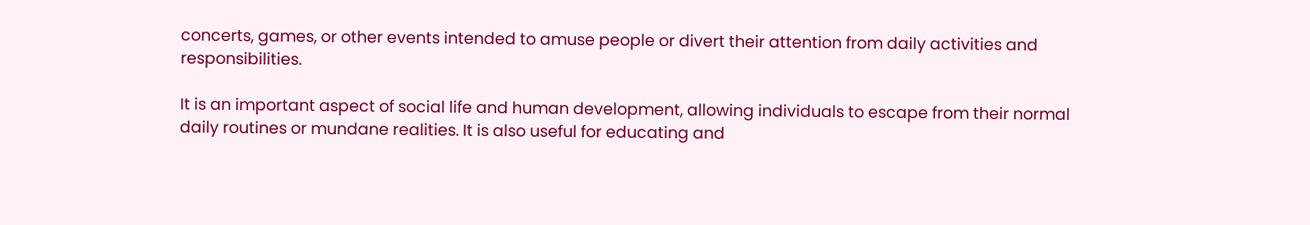concerts, games, or other events intended to amuse people or divert their attention from daily activities and responsibilities.

It is an important aspect of social life and human development, allowing individuals to escape from their normal daily routines or mundane realities. It is also useful for educating and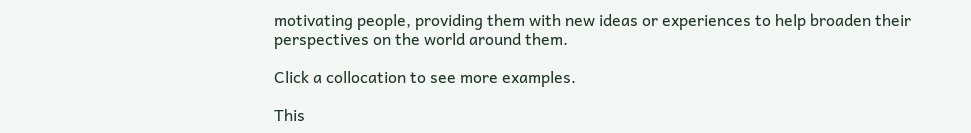motivating people, providing them with new ideas or experiences to help broaden their perspectives on the world around them.

Click a collocation to see more examples.

This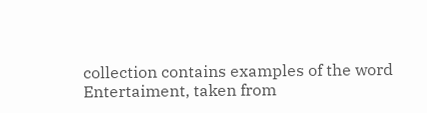collection contains examples of the word Entertaiment, taken from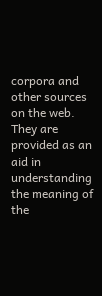corpora and other sources on the web. They are provided as an aid in understanding the meaning of the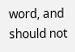word, and should not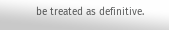be treated as definitive.